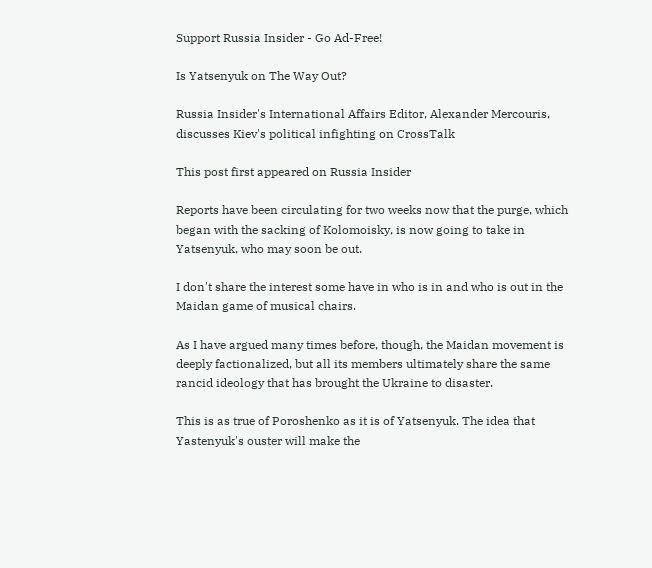Support Russia Insider - Go Ad-Free!

Is Yatsenyuk on The Way Out?

Russia Insider's International Affairs Editor, Alexander Mercouris, discusses Kiev's political infighting on CrossTalk

This post first appeared on Russia Insider

Reports have been circulating for two weeks now that the purge, which began with the sacking of Kolomoisky, is now going to take in Yatsenyuk, who may soon be out.

I don't share the interest some have in who is in and who is out in the Maidan game of musical chairs.

As I have argued many times before, though, the Maidan movement is deeply factionalized, but all its members ultimately share the same rancid ideology that has brought the Ukraine to disaster.

This is as true of Poroshenko as it is of Yatsenyuk. The idea that Yastenyuk's ouster will make the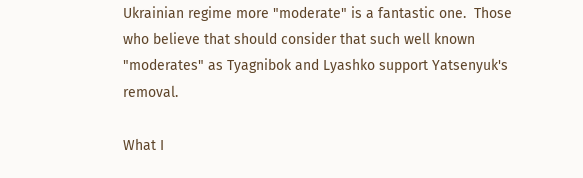Ukrainian regime more "moderate" is a fantastic one.  Those who believe that should consider that such well known "moderates" as Tyagnibok and Lyashko support Yatsenyuk's removal.

What I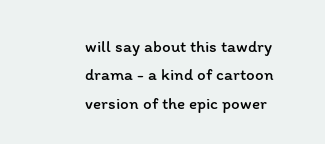will say about this tawdry drama - a kind of cartoon version of the epic power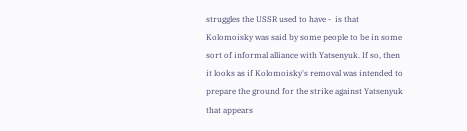struggles the USSR used to have -  is that Kolomoisky was said by some people to be in some sort of informal alliance with Yatsenyuk. If so, then it looks as if Kolomoisky's removal was intended to prepare the ground for the strike against Yatsenyuk that appears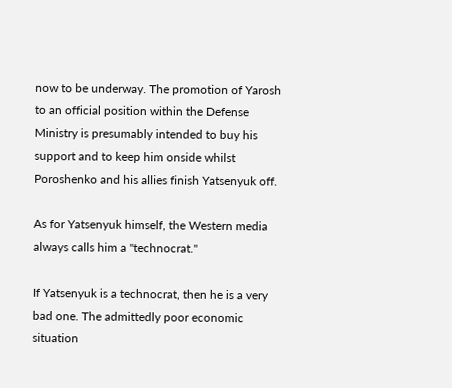now to be underway. The promotion of Yarosh to an official position within the Defense Ministry is presumably intended to buy his support and to keep him onside whilst Poroshenko and his allies finish Yatsenyuk off.

As for Yatsenyuk himself, the Western media always calls him a "technocrat."

If Yatsenyuk is a technocrat, then he is a very bad one. The admittedly poor economic situation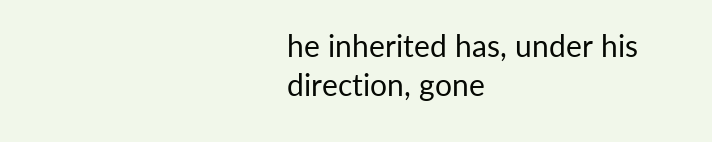he inherited has, under his direction, gone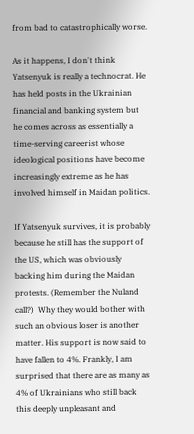from bad to catastrophically worse.

As it happens, I don't think Yatsenyuk is really a technocrat. He has held posts in the Ukrainian financial and banking system but he comes across as essentially a time-serving careerist whose ideological positions have become increasingly extreme as he has involved himself in Maidan politics.

If Yatsenyuk survives, it is probably because he still has the support of the US, which was obviously backing him during the Maidan protests. (Remember the Nuland call?)  Why they would bother with such an obvious loser is another matter. His support is now said to have fallen to 4%. Frankly, I am surprised that there are as many as 4% of Ukrainians who still back this deeply unpleasant and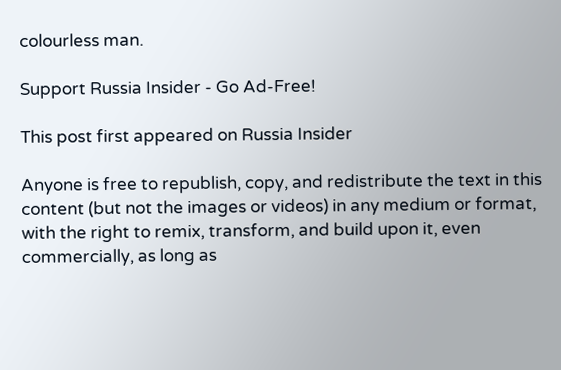colourless man.

Support Russia Insider - Go Ad-Free!

This post first appeared on Russia Insider

Anyone is free to republish, copy, and redistribute the text in this content (but not the images or videos) in any medium or format, with the right to remix, transform, and build upon it, even commercially, as long as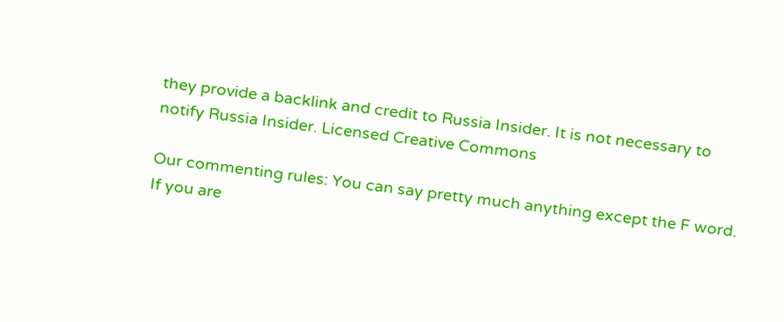they provide a backlink and credit to Russia Insider. It is not necessary to notify Russia Insider. Licensed Creative Commons

Our commenting rules: You can say pretty much anything except the F word. If you are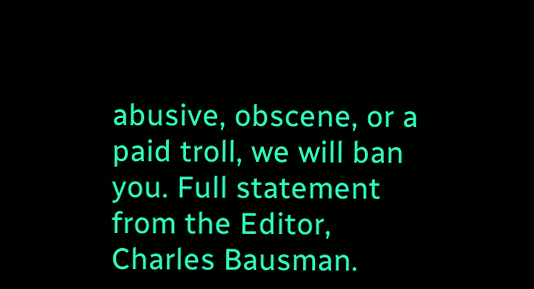abusive, obscene, or a paid troll, we will ban you. Full statement from the Editor, Charles Bausman.